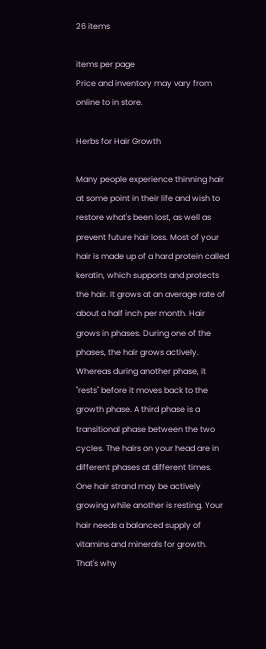26 items

items per page
Price and inventory may vary from online to in store.

Herbs for Hair Growth

Many people experience thinning hair at some point in their life and wish to restore what's been lost, as well as prevent future hair loss. Most of your hair is made up of a hard protein called keratin, which supports and protects the hair. It grows at an average rate of about a half inch per month. Hair grows in phases. During one of the phases, the hair grows actively. Whereas during another phase, it "rests" before it moves back to the growth phase. A third phase is a transitional phase between the two cycles. The hairs on your head are in different phases at different times. One hair strand may be actively growing while another is resting. Your hair needs a balanced supply of vitamins and minerals for growth. That's why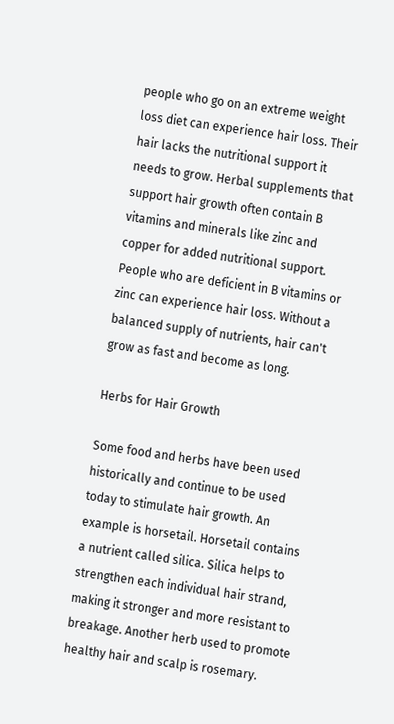people who go on an extreme weight loss diet can experience hair loss. Their hair lacks the nutritional support it needs to grow. Herbal supplements that support hair growth often contain B vitamins and minerals like zinc and copper for added nutritional support. People who are deficient in B vitamins or zinc can experience hair loss. Without a balanced supply of nutrients, hair can't grow as fast and become as long.

Herbs for Hair Growth

Some food and herbs have been used historically and continue to be used today to stimulate hair growth. An example is horsetail. Horsetail contains a nutrient called silica. Silica helps to strengthen each individual hair strand, making it stronger and more resistant to breakage. Another herb used to promote healthy hair and scalp is rosemary.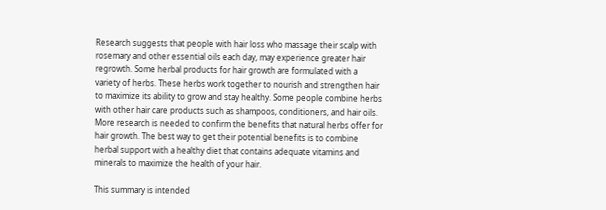Research suggests that people with hair loss who massage their scalp with rosemary and other essential oils each day, may experience greater hair regrowth. Some herbal products for hair growth are formulated with a variety of herbs. These herbs work together to nourish and strengthen hair to maximize its ability to grow and stay healthy. Some people combine herbs with other hair care products such as shampoos, conditioners, and hair oils. More research is needed to confirm the benefits that natural herbs offer for hair growth. The best way to get their potential benefits is to combine herbal support with a healthy diet that contains adequate vitamins and minerals to maximize the health of your hair.

This summary is intended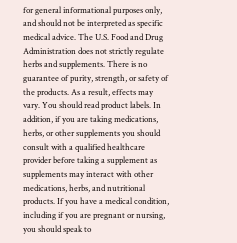for general informational purposes only, and should not be interpreted as specific medical advice. The U.S. Food and Drug Administration does not strictly regulate herbs and supplements. There is no guarantee of purity, strength, or safety of the products. As a result, effects may vary. You should read product labels. In addition, if you are taking medications, herbs, or other supplements you should consult with a qualified healthcare provider before taking a supplement as supplements may interact with other medications, herbs, and nutritional products. If you have a medical condition, including if you are pregnant or nursing, you should speak to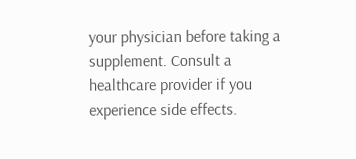your physician before taking a supplement. Consult a healthcare provider if you experience side effects.